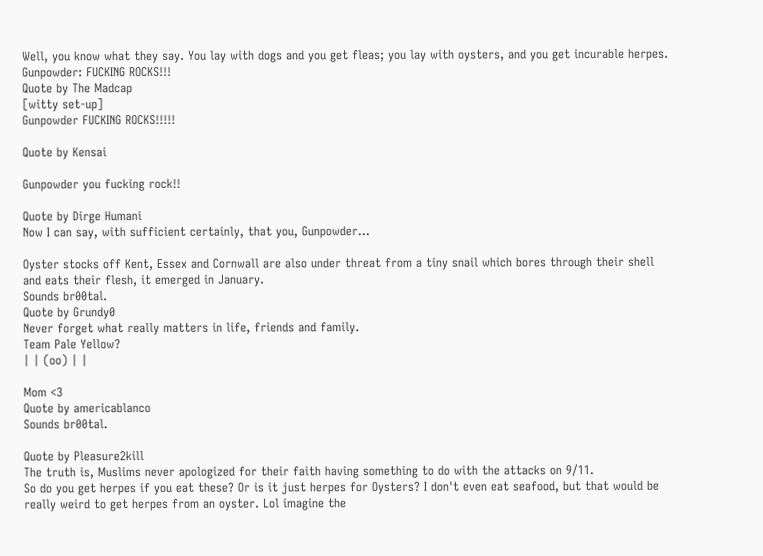Well, you know what they say. You lay with dogs and you get fleas; you lay with oysters, and you get incurable herpes.
Gunpowder: FUCKING ROCKS!!!
Quote by The Madcap
[witty set-up]
Gunpowder FUCKING ROCKS!!!!!

Quote by Kensai

Gunpowder you fucking rock!!

Quote by Dirge Humani
Now I can say, with sufficient certainly, that you, Gunpowder...

Oyster stocks off Kent, Essex and Cornwall are also under threat from a tiny snail which bores through their shell and eats their flesh, it emerged in January.
Sounds br00tal.
Quote by Grundy0
Never forget what really matters in life, friends and family.
Team Pale Yellow?
| | (oo) | |

Mom <3
Quote by americablanco
Sounds br00tal.

Quote by Pleasure2kill
The truth is, Muslims never apologized for their faith having something to do with the attacks on 9/11.
So do you get herpes if you eat these? Or is it just herpes for Oysters? I don't even eat seafood, but that would be really weird to get herpes from an oyster. Lol imagine the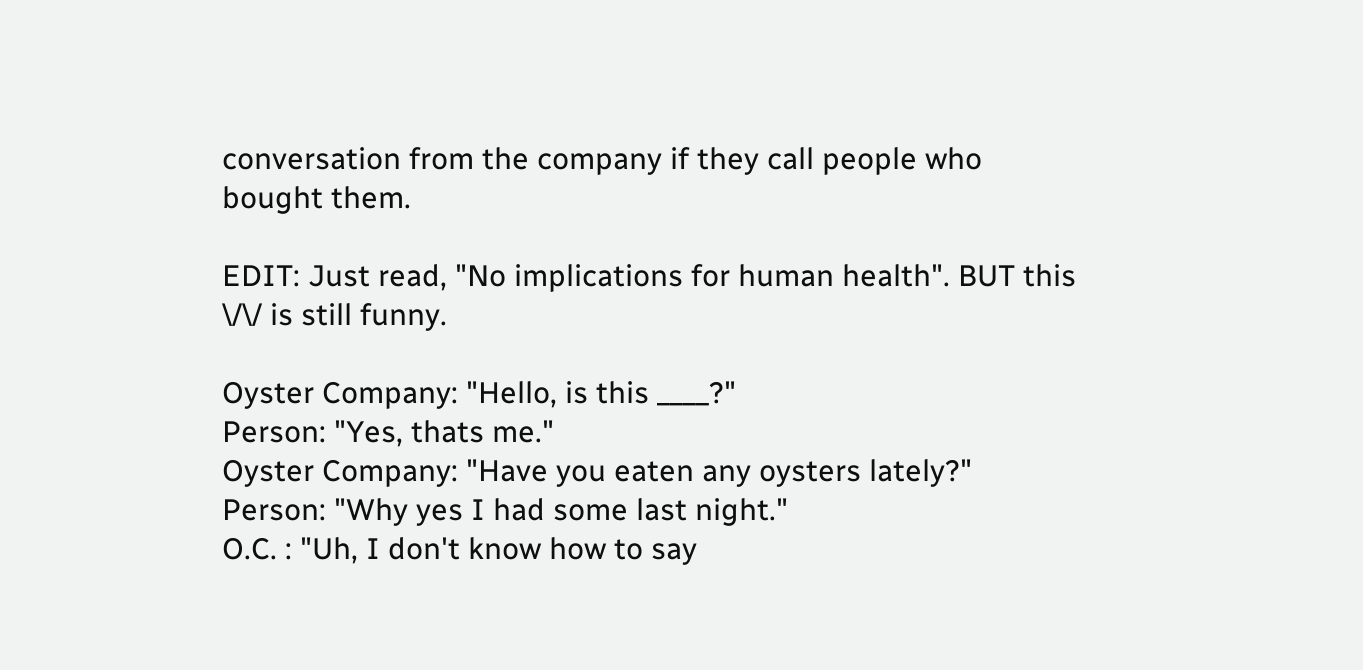conversation from the company if they call people who bought them.

EDIT: Just read, "No implications for human health". BUT this \/\/ is still funny.

Oyster Company: "Hello, is this ____?"
Person: "Yes, thats me."
Oyster Company: "Have you eaten any oysters lately?"
Person: "Why yes I had some last night."
O.C. : "Uh, I don't know how to say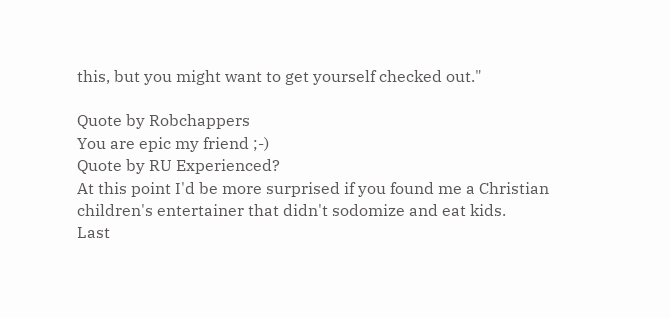this, but you might want to get yourself checked out."

Quote by Robchappers
You are epic my friend ;-)
Quote by RU Experienced?
At this point I'd be more surprised if you found me a Christian children's entertainer that didn't sodomize and eat kids.
Last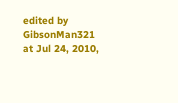edited by GibsonMan321 at Jul 24, 2010,